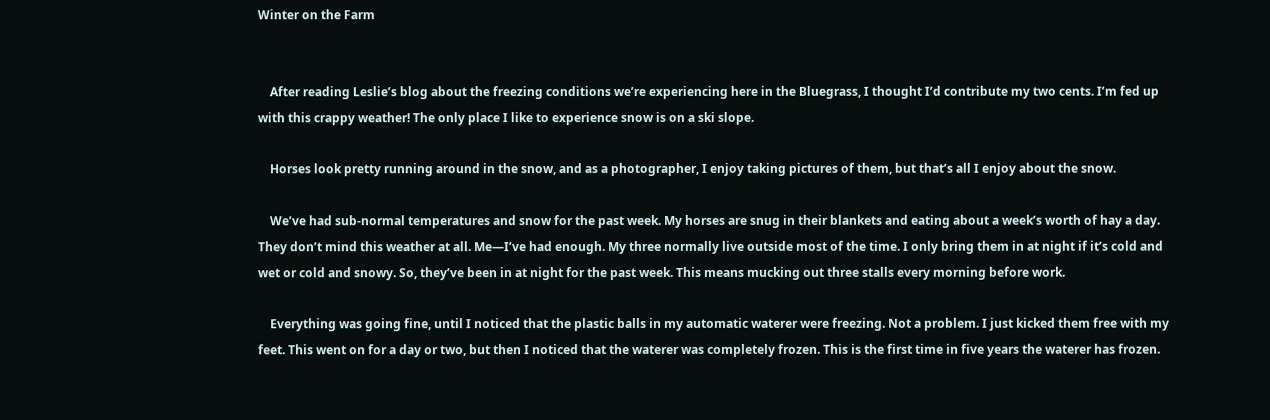Winter on the Farm


    After reading Leslie’s blog about the freezing conditions we’re experiencing here in the Bluegrass, I thought I’d contribute my two cents. I’m fed up with this crappy weather! The only place I like to experience snow is on a ski slope.

    Horses look pretty running around in the snow, and as a photographer, I enjoy taking pictures of them, but that’s all I enjoy about the snow.

    We’ve had sub-normal temperatures and snow for the past week. My horses are snug in their blankets and eating about a week’s worth of hay a day. They don’t mind this weather at all. Me—I’ve had enough. My three normally live outside most of the time. I only bring them in at night if it’s cold and wet or cold and snowy. So, they’ve been in at night for the past week. This means mucking out three stalls every morning before work.

    Everything was going fine, until I noticed that the plastic balls in my automatic waterer were freezing. Not a problem. I just kicked them free with my feet. This went on for a day or two, but then I noticed that the waterer was completely frozen. This is the first time in five years the waterer has frozen.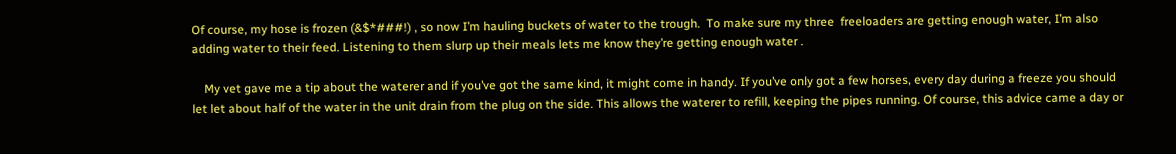Of course, my hose is frozen (&$*###!) , so now I’m hauling buckets of water to the trough.  To make sure my three  freeloaders are getting enough water, I’m also adding water to their feed. Listening to them slurp up their meals lets me know they’re getting enough water .

    My vet gave me a tip about the waterer and if you’ve got the same kind, it might come in handy. If you’ve only got a few horses, every day during a freeze you should let let about half of the water in the unit drain from the plug on the side. This allows the waterer to refill, keeping the pipes running. Of course, this advice came a day or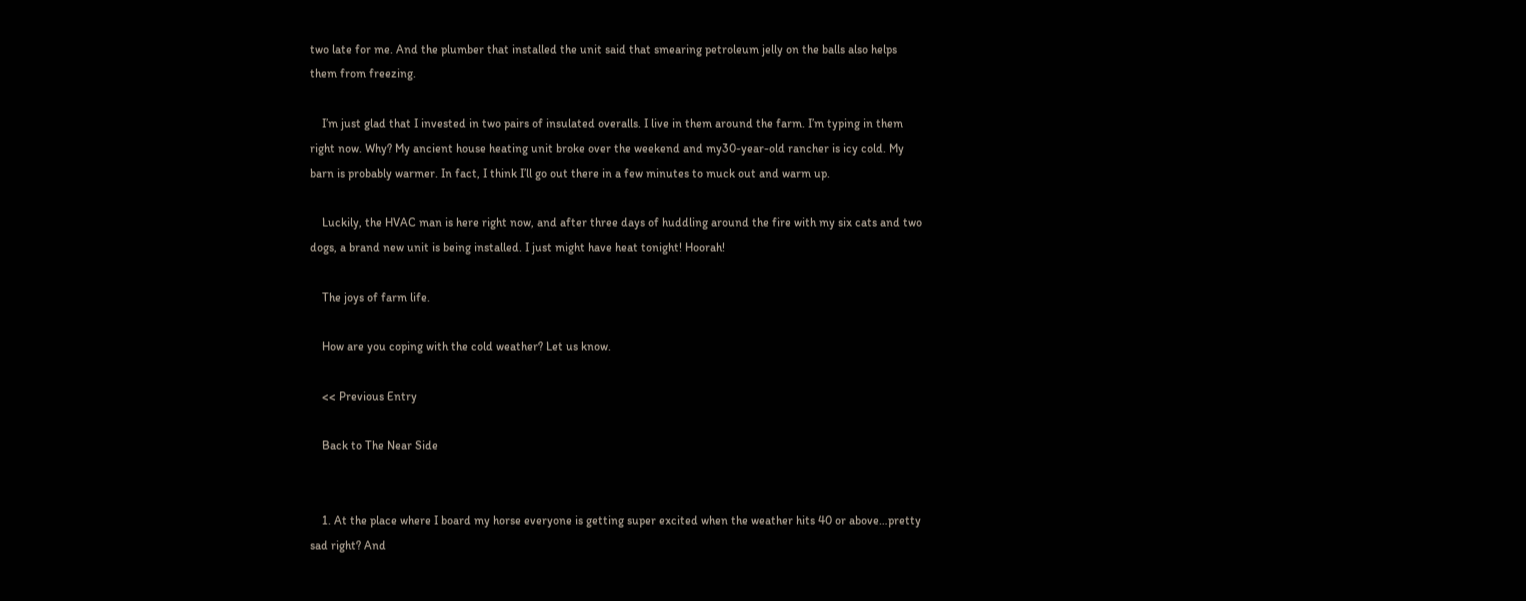two late for me. And the plumber that installed the unit said that smearing petroleum jelly on the balls also helps them from freezing.

    I’m just glad that I invested in two pairs of insulated overalls. I live in them around the farm. I’m typing in them right now. Why? My ancient house heating unit broke over the weekend and my30-year-old rancher is icy cold. My barn is probably warmer. In fact, I think I’ll go out there in a few minutes to muck out and warm up.

    Luckily, the HVAC man is here right now, and after three days of huddling around the fire with my six cats and two dogs, a brand new unit is being installed. I just might have heat tonight! Hoorah!

    The joys of farm life.

    How are you coping with the cold weather? Let us know.

    << Previous Entry

    Back to The Near Side


    1. At the place where I board my horse everyone is getting super excited when the weather hits 40 or above…pretty sad right? And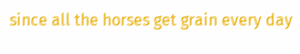since all the horses get grain every day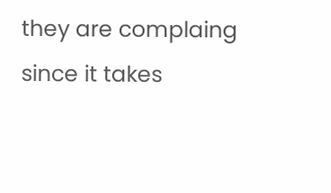they are complaing since it takes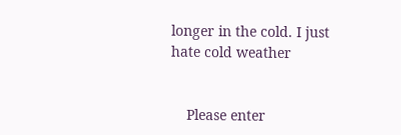longer in the cold. I just hate cold weather


    Please enter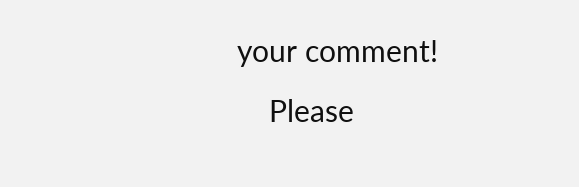your comment!
    Please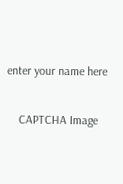enter your name here

    CAPTCHA Image